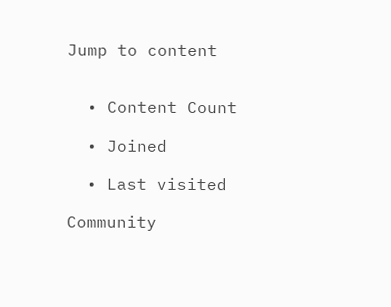Jump to content


  • Content Count

  • Joined

  • Last visited

Community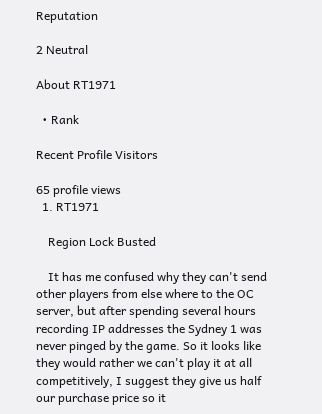Reputation

2 Neutral

About RT1971

  • Rank

Recent Profile Visitors

65 profile views
  1. RT1971

    Region Lock Busted

    It has me confused why they can't send other players from else where to the OC server, but after spending several hours recording IP addresses the Sydney 1 was never pinged by the game. So it looks like they would rather we can't play it at all competitively, I suggest they give us half our purchase price so it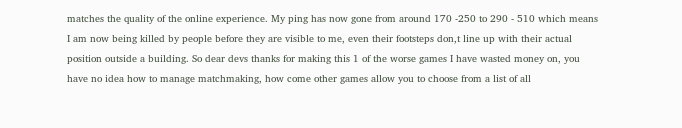matches the quality of the online experience. My ping has now gone from around 170 -250 to 290 - 510 which means I am now being killed by people before they are visible to me, even their footsteps don,t line up with their actual position outside a building. So dear devs thanks for making this 1 of the worse games I have wasted money on, you have no idea how to manage matchmaking, how come other games allow you to choose from a list of all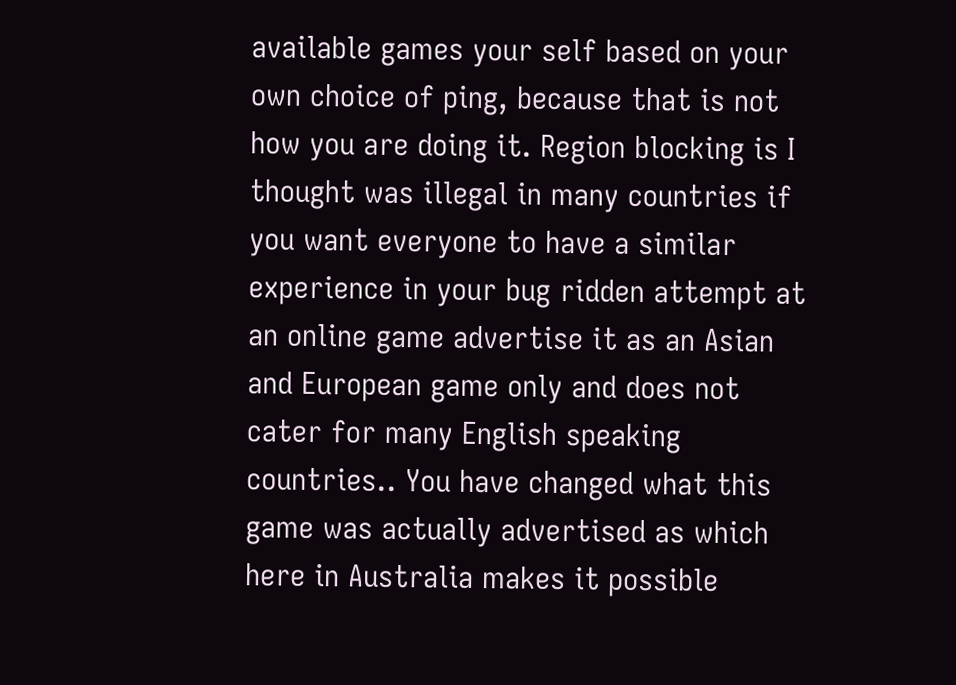available games your self based on your own choice of ping, because that is not how you are doing it. Region blocking is I thought was illegal in many countries if you want everyone to have a similar experience in your bug ridden attempt at an online game advertise it as an Asian and European game only and does not cater for many English speaking countries.. You have changed what this game was actually advertised as which here in Australia makes it possible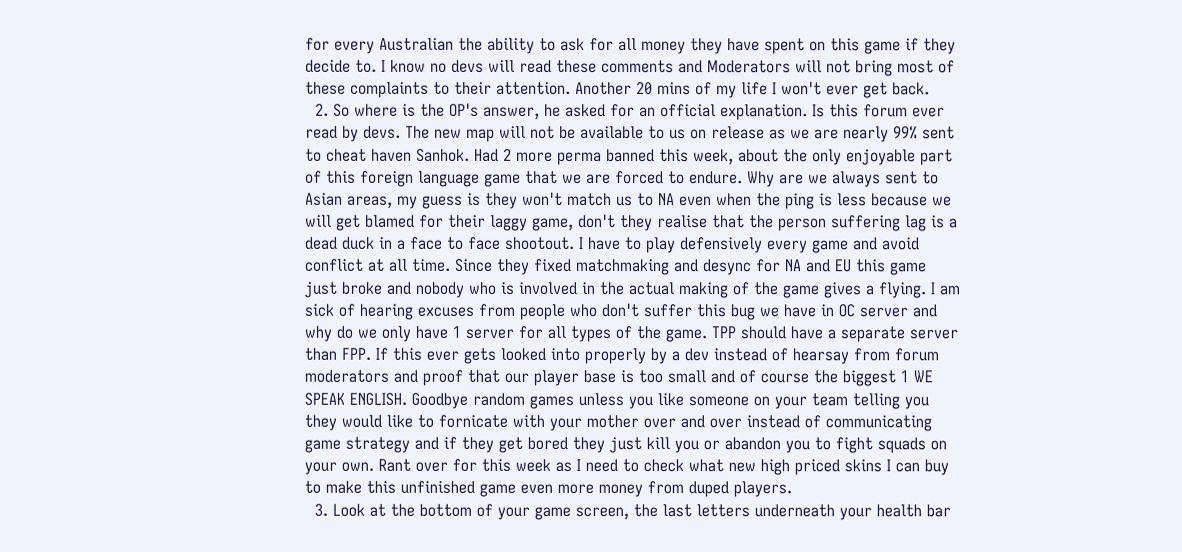for every Australian the ability to ask for all money they have spent on this game if they decide to. I know no devs will read these comments and Moderators will not bring most of these complaints to their attention. Another 20 mins of my life I won't ever get back.
  2. So where is the OP's answer, he asked for an official explanation. Is this forum ever read by devs. The new map will not be available to us on release as we are nearly 99% sent to cheat haven Sanhok. Had 2 more perma banned this week, about the only enjoyable part of this foreign language game that we are forced to endure. Why are we always sent to Asian areas, my guess is they won't match us to NA even when the ping is less because we will get blamed for their laggy game, don't they realise that the person suffering lag is a dead duck in a face to face shootout. I have to play defensively every game and avoid conflict at all time. Since they fixed matchmaking and desync for NA and EU this game just broke and nobody who is involved in the actual making of the game gives a flying. I am sick of hearing excuses from people who don't suffer this bug we have in OC server and why do we only have 1 server for all types of the game. TPP should have a separate server than FPP. If this ever gets looked into properly by a dev instead of hearsay from forum moderators and proof that our player base is too small and of course the biggest 1 WE SPEAK ENGLISH. Goodbye random games unless you like someone on your team telling you they would like to fornicate with your mother over and over instead of communicating game strategy and if they get bored they just kill you or abandon you to fight squads on your own. Rant over for this week as I need to check what new high priced skins I can buy to make this unfinished game even more money from duped players.
  3. Look at the bottom of your game screen, the last letters underneath your health bar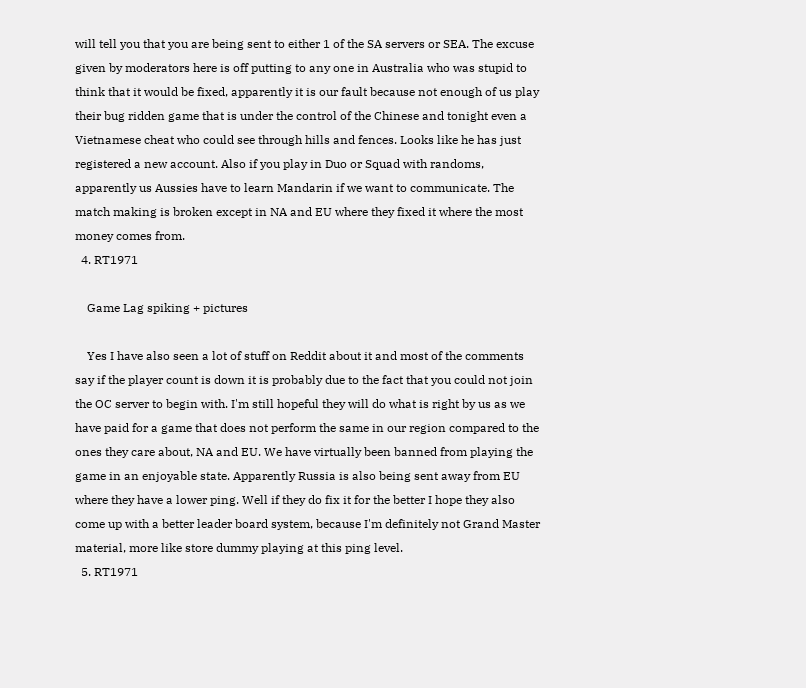will tell you that you are being sent to either 1 of the SA servers or SEA. The excuse given by moderators here is off putting to any one in Australia who was stupid to think that it would be fixed, apparently it is our fault because not enough of us play their bug ridden game that is under the control of the Chinese and tonight even a Vietnamese cheat who could see through hills and fences. Looks like he has just registered a new account. Also if you play in Duo or Squad with randoms, apparently us Aussies have to learn Mandarin if we want to communicate. The match making is broken except in NA and EU where they fixed it where the most money comes from.
  4. RT1971

    Game Lag spiking + pictures

    Yes I have also seen a lot of stuff on Reddit about it and most of the comments say if the player count is down it is probably due to the fact that you could not join the OC server to begin with. I'm still hopeful they will do what is right by us as we have paid for a game that does not perform the same in our region compared to the ones they care about, NA and EU. We have virtually been banned from playing the game in an enjoyable state. Apparently Russia is also being sent away from EU where they have a lower ping. Well if they do fix it for the better I hope they also come up with a better leader board system, because I'm definitely not Grand Master material, more like store dummy playing at this ping level.
  5. RT1971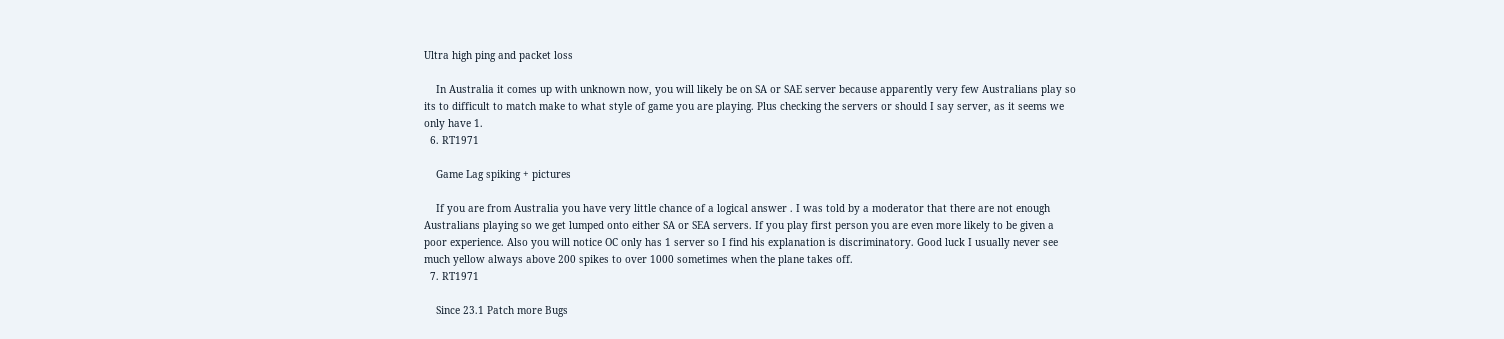Ultra high ping and packet loss

    In Australia it comes up with unknown now, you will likely be on SA or SAE server because apparently very few Australians play so its to difficult to match make to what style of game you are playing. Plus checking the servers or should I say server, as it seems we only have 1.
  6. RT1971

    Game Lag spiking + pictures

    If you are from Australia you have very little chance of a logical answer . I was told by a moderator that there are not enough Australians playing so we get lumped onto either SA or SEA servers. If you play first person you are even more likely to be given a poor experience. Also you will notice OC only has 1 server so I find his explanation is discriminatory. Good luck I usually never see much yellow always above 200 spikes to over 1000 sometimes when the plane takes off.
  7. RT1971

    Since 23.1 Patch more Bugs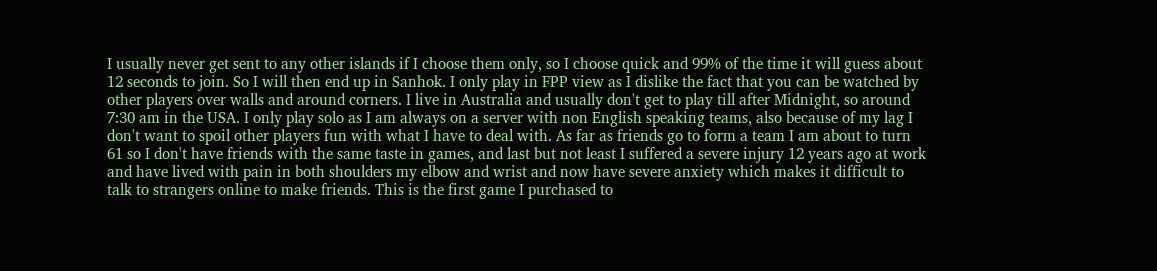I usually never get sent to any other islands if I choose them only, so I choose quick and 99% of the time it will guess about 12 seconds to join. So I will then end up in Sanhok. I only play in FPP view as I dislike the fact that you can be watched by other players over walls and around corners. I live in Australia and usually don't get to play till after Midnight, so around 7:30 am in the USA. I only play solo as I am always on a server with non English speaking teams, also because of my lag I don't want to spoil other players fun with what I have to deal with. As far as friends go to form a team I am about to turn 61 so I don't have friends with the same taste in games, and last but not least I suffered a severe injury 12 years ago at work and have lived with pain in both shoulders my elbow and wrist and now have severe anxiety which makes it difficult to talk to strangers online to make friends. This is the first game I purchased to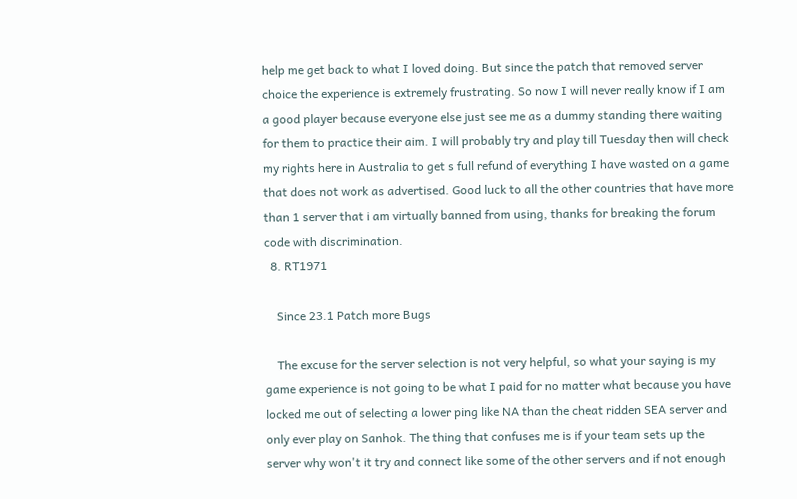help me get back to what I loved doing. But since the patch that removed server choice the experience is extremely frustrating. So now I will never really know if I am a good player because everyone else just see me as a dummy standing there waiting for them to practice their aim. I will probably try and play till Tuesday then will check my rights here in Australia to get s full refund of everything I have wasted on a game that does not work as advertised. Good luck to all the other countries that have more than 1 server that i am virtually banned from using, thanks for breaking the forum code with discrimination.
  8. RT1971

    Since 23.1 Patch more Bugs

    The excuse for the server selection is not very helpful, so what your saying is my game experience is not going to be what I paid for no matter what because you have locked me out of selecting a lower ping like NA than the cheat ridden SEA server and only ever play on Sanhok. The thing that confuses me is if your team sets up the server why won't it try and connect like some of the other servers and if not enough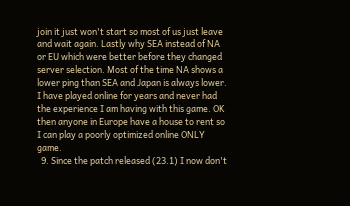join it just won't start so most of us just leave and wait again. Lastly why SEA instead of NA or EU which were better before they changed server selection. Most of the time NA shows a lower ping than SEA and Japan is always lower. I have played online for years and never had the experience I am having with this game. OK then anyone in Europe have a house to rent so I can play a poorly optimized online ONLY game.
  9. Since the patch released (23.1) I now don't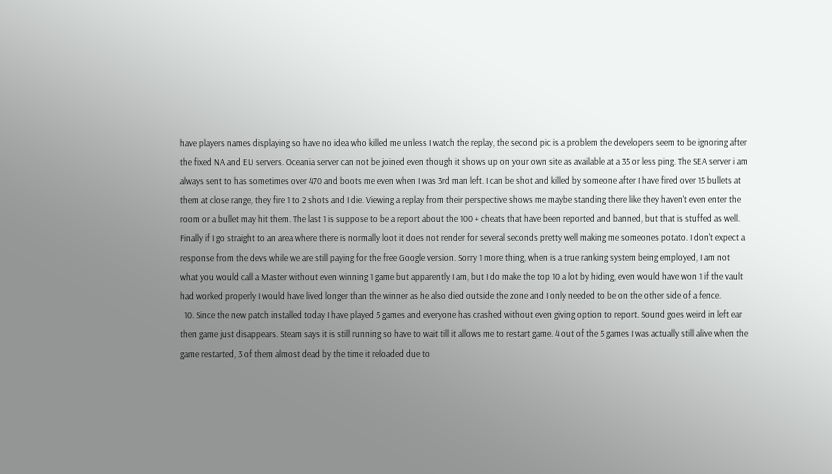have players names displaying so have no idea who killed me unless I watch the replay, the second pic is a problem the developers seem to be ignoring after the fixed NA and EU servers. Oceania server can not be joined even though it shows up on your own site as available at a 35 or less ping. The SEA server i am always sent to has sometimes over 470 and boots me even when I was 3rd man left. I can be shot and killed by someone after I have fired over 15 bullets at them at close range, they fire 1 to 2 shots and I die. Viewing a replay from their perspective shows me maybe standing there like they haven't even enter the room or a bullet may hit them. The last 1 is suppose to be a report about the 100 + cheats that have been reported and banned, but that is stuffed as well. Finally if I go straight to an area where there is normally loot it does not render for several seconds pretty well making me someones potato. I don't expect a response from the devs while we are still paying for the free Google version. Sorry 1 more thing, when is a true ranking system being employed, I am not what you would call a Master without even winning 1 game but apparently I am, but I do make the top 10 a lot by hiding, even would have won 1 if the vault had worked properly I would have lived longer than the winner as he also died outside the zone and I only needed to be on the other side of a fence.
  10. Since the new patch installed today I have played 5 games and everyone has crashed without even giving option to report. Sound goes weird in left ear then game just disappears. Steam says it is still running so have to wait till it allows me to restart game. 4 out of the 5 games I was actually still alive when the game restarted, 3 of them almost dead by the time it reloaded due to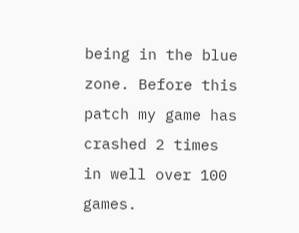being in the blue zone. Before this patch my game has crashed 2 times in well over 100 games.